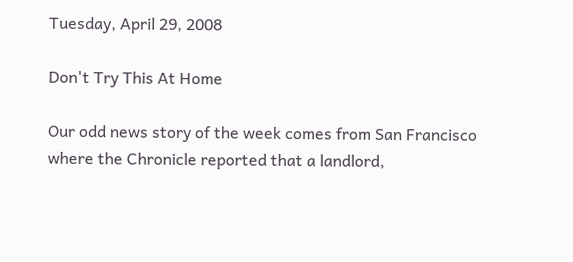Tuesday, April 29, 2008

Don't Try This At Home

Our odd news story of the week comes from San Francisco where the Chronicle reported that a landlord,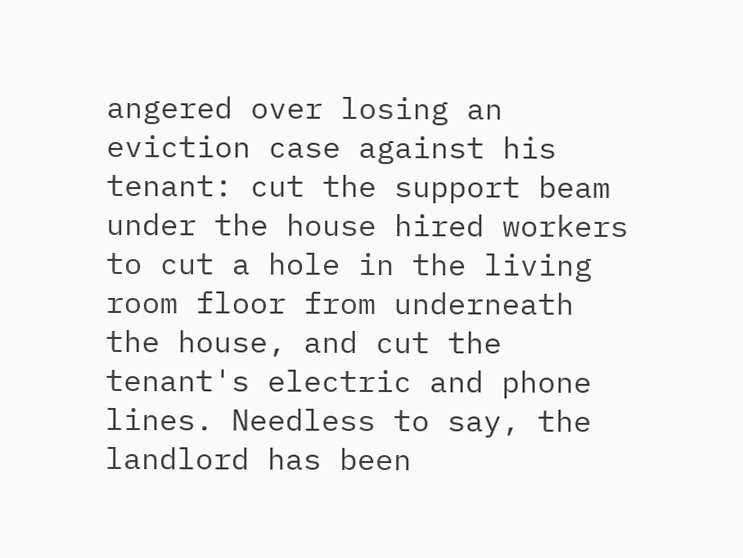angered over losing an eviction case against his tenant: cut the support beam under the house hired workers to cut a hole in the living room floor from underneath the house, and cut the tenant's electric and phone lines. Needless to say, the landlord has been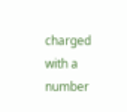charged with a number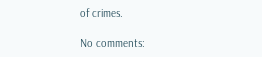of crimes.

No comments: